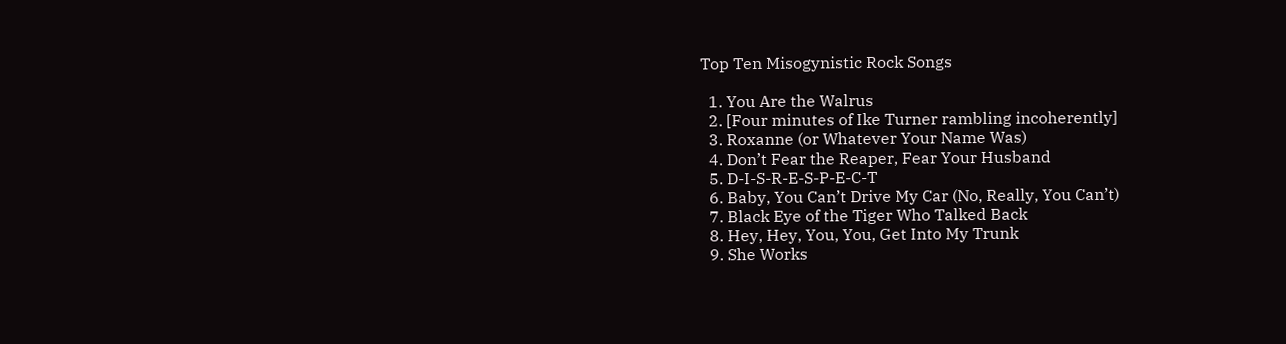Top Ten Misogynistic Rock Songs

  1. You Are the Walrus
  2. [Four minutes of Ike Turner rambling incoherently]
  3. Roxanne (or Whatever Your Name Was)
  4. Don’t Fear the Reaper, Fear Your Husband
  5. D-I-S-R-E-S-P-E-C-T
  6. Baby, You Can’t Drive My Car (No, Really, You Can’t)
  7. Black Eye of the Tiger Who Talked Back
  8. Hey, Hey, You, You, Get Into My Trunk
  9. She Works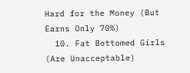Hard for the Money (But Earns Only 70%)
  10. Fat Bottomed Girls (Are Unacceptable)